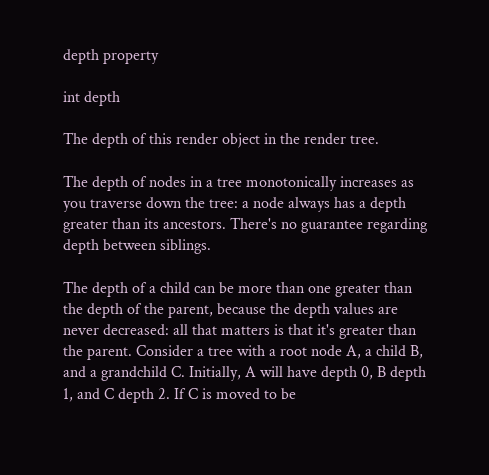depth property

int depth

The depth of this render object in the render tree.

The depth of nodes in a tree monotonically increases as you traverse down the tree: a node always has a depth greater than its ancestors. There's no guarantee regarding depth between siblings.

The depth of a child can be more than one greater than the depth of the parent, because the depth values are never decreased: all that matters is that it's greater than the parent. Consider a tree with a root node A, a child B, and a grandchild C. Initially, A will have depth 0, B depth 1, and C depth 2. If C is moved to be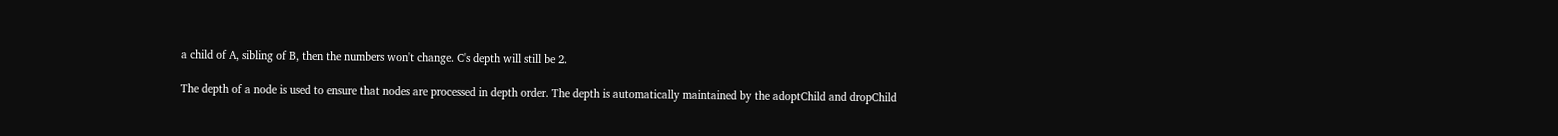a child of A, sibling of B, then the numbers won't change. C's depth will still be 2.

The depth of a node is used to ensure that nodes are processed in depth order. The depth is automatically maintained by the adoptChild and dropChild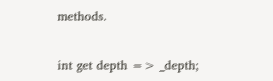methods.


int get depth => _depth;